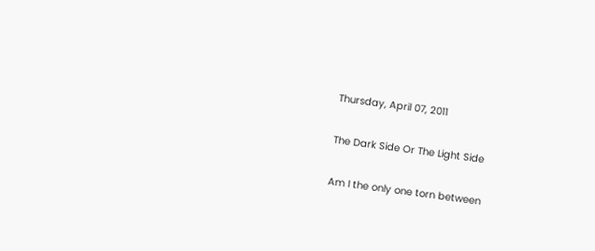Thursday, April 07, 2011

The Dark Side Or The Light Side

Am I the only one torn between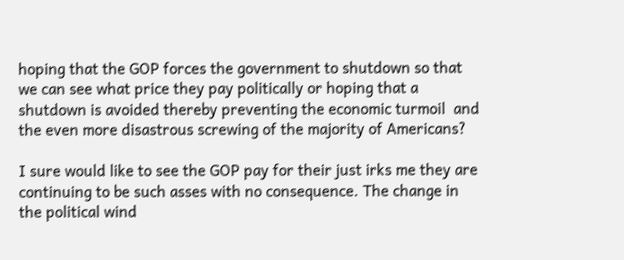hoping that the GOP forces the government to shutdown so that we can see what price they pay politically or hoping that a shutdown is avoided thereby preventing the economic turmoil  and the even more disastrous screwing of the majority of Americans?

I sure would like to see the GOP pay for their just irks me they are continuing to be such asses with no consequence. The change in the political wind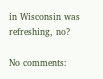in Wisconsin was refreshing, no?

No comments: